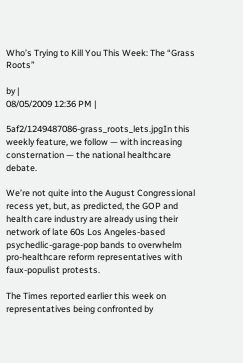Who’s Trying to Kill You This Week: The “Grass Roots”

by |
08/05/2009 12:36 PM |

5af2/1249487086-grass_roots_lets.jpgIn this weekly feature, we follow — with increasing consternation — the national healthcare debate.

We’re not quite into the August Congressional recess yet, but, as predicted, the GOP and health care industry are already using their network of late 60s Los Angeles-based psychedlic-garage-pop bands to overwhelm pro-healthcare reform representatives with faux-populist protests.

The Times reported earlier this week on representatives being confronted by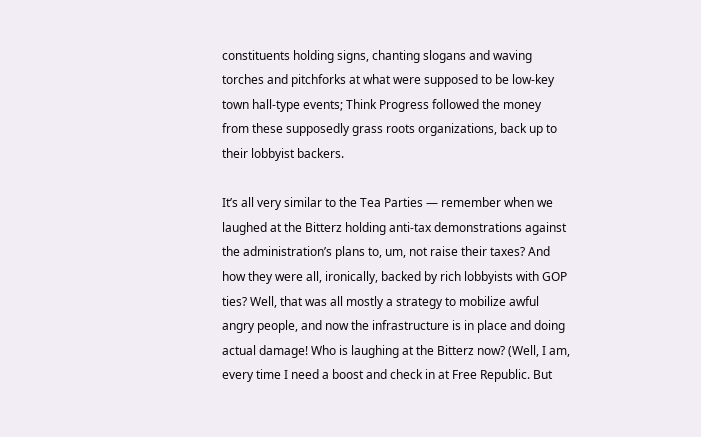constituents holding signs, chanting slogans and waving torches and pitchforks at what were supposed to be low-key town hall-type events; Think Progress followed the money from these supposedly grass roots organizations, back up to their lobbyist backers.

It’s all very similar to the Tea Parties — remember when we laughed at the Bitterz holding anti-tax demonstrations against the administration’s plans to, um, not raise their taxes? And how they were all, ironically, backed by rich lobbyists with GOP ties? Well, that was all mostly a strategy to mobilize awful angry people, and now the infrastructure is in place and doing actual damage! Who is laughing at the Bitterz now? (Well, I am, every time I need a boost and check in at Free Republic. But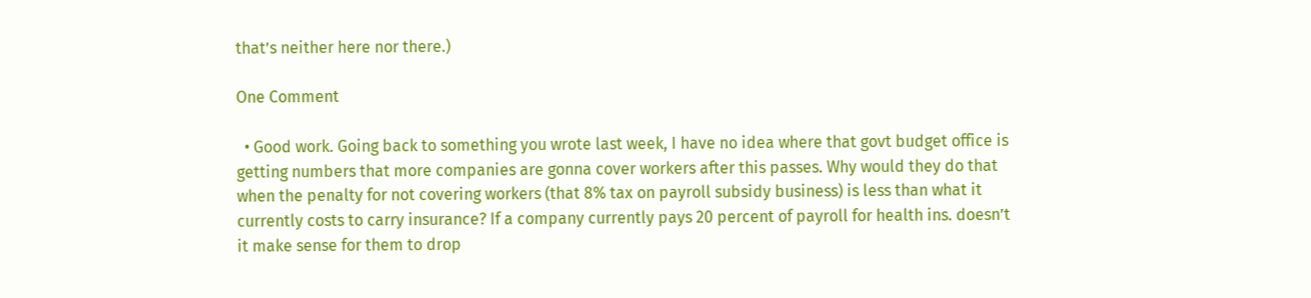that’s neither here nor there.)

One Comment

  • Good work. Going back to something you wrote last week, I have no idea where that govt budget office is getting numbers that more companies are gonna cover workers after this passes. Why would they do that when the penalty for not covering workers (that 8% tax on payroll subsidy business) is less than what it currently costs to carry insurance? If a company currently pays 20 percent of payroll for health ins. doesn’t it make sense for them to drop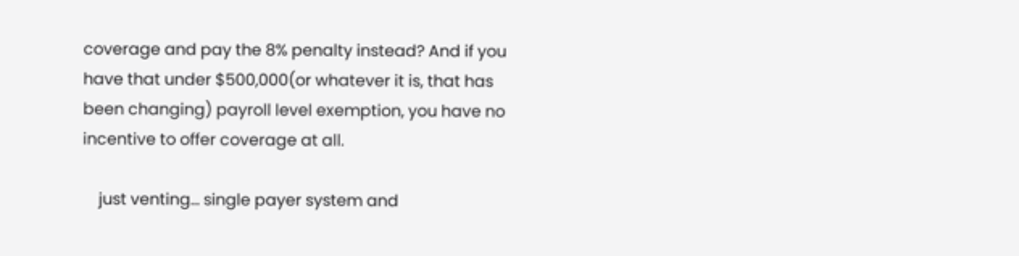coverage and pay the 8% penalty instead? And if you have that under $500,000(or whatever it is, that has been changing) payroll level exemption, you have no incentive to offer coverage at all.

    just venting… single payer system and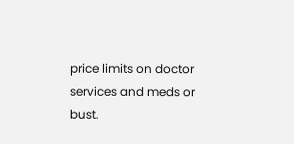price limits on doctor services and meds or bust.